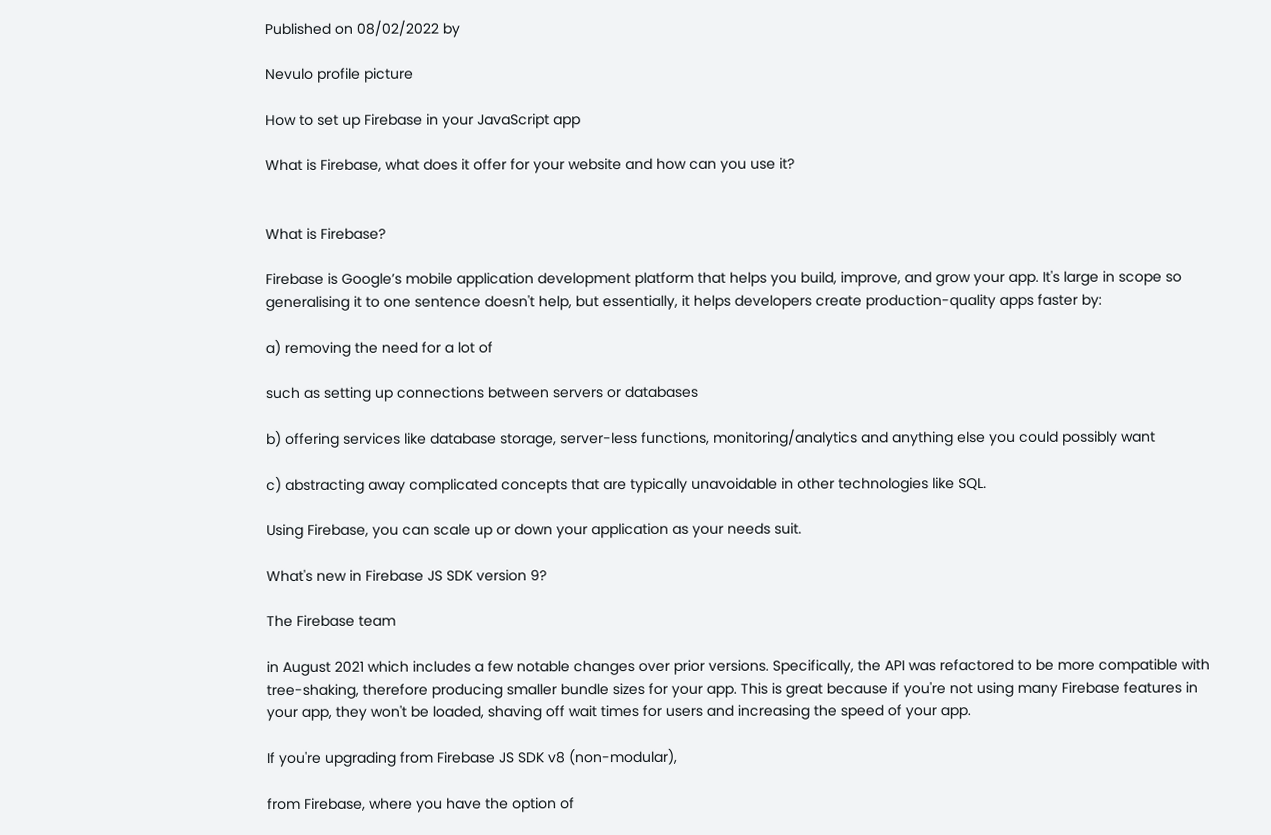Published on 08/02/2022 by

Nevulo profile picture

How to set up Firebase in your JavaScript app

What is Firebase, what does it offer for your website and how can you use it?


What is Firebase?

Firebase is Google’s mobile application development platform that helps you build, improve, and grow your app. It's large in scope so generalising it to one sentence doesn't help, but essentially, it helps developers create production-quality apps faster by:

a) removing the need for a lot of

such as setting up connections between servers or databases

b) offering services like database storage, server-less functions, monitoring/analytics and anything else you could possibly want

c) abstracting away complicated concepts that are typically unavoidable in other technologies like SQL.

Using Firebase, you can scale up or down your application as your needs suit.

What's new in Firebase JS SDK version 9?

The Firebase team

in August 2021 which includes a few notable changes over prior versions. Specifically, the API was refactored to be more compatible with tree-shaking, therefore producing smaller bundle sizes for your app. This is great because if you're not using many Firebase features in your app, they won't be loaded, shaving off wait times for users and increasing the speed of your app.

If you're upgrading from Firebase JS SDK v8 (non-modular),

from Firebase, where you have the option of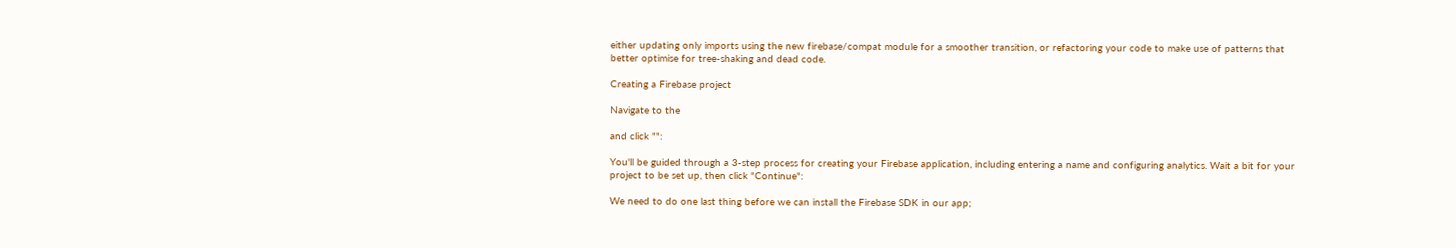either updating only imports using the new firebase/compat module for a smoother transition, or refactoring your code to make use of patterns that better optimise for tree-shaking and dead code.

Creating a Firebase project

Navigate to the

and click "":

You'll be guided through a 3-step process for creating your Firebase application, including entering a name and configuring analytics. Wait a bit for your project to be set up, then click "Continue":

We need to do one last thing before we can install the Firebase SDK in our app;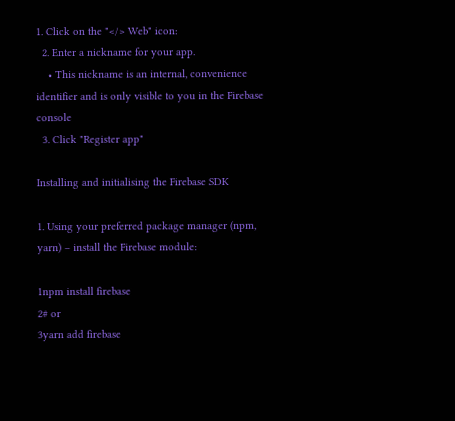1. Click on the "</> Web" icon:
  2. Enter a nickname for your app.
    • This nickname is an internal, convenience identifier and is only visible to you in the Firebase console
  3. Click "Register app"

Installing and initialising the Firebase SDK

1. Using your preferred package manager (npm, yarn) – install the Firebase module:

1npm install firebase
2# or
3yarn add firebase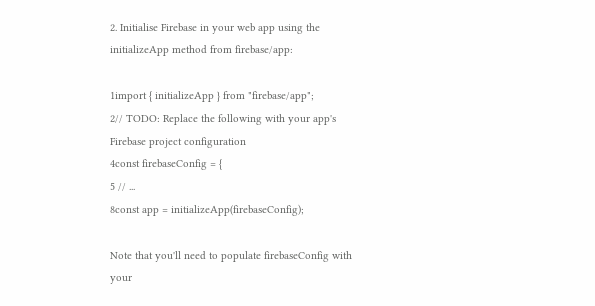2. Initialise Firebase in your web app using the initializeApp method from firebase/app:

1import { initializeApp } from "firebase/app";
2// TODO: Replace the following with your app's Firebase project configuration
4const firebaseConfig = {
5 // ...
8const app = initializeApp(firebaseConfig);

Note that you'll need to populate firebaseConfig with your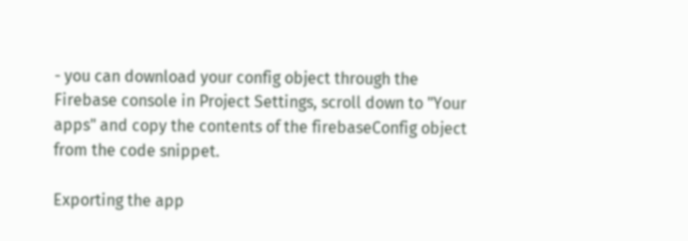- you can download your config object through the Firebase console in Project Settings, scroll down to "Your apps" and copy the contents of the firebaseConfig object from the code snippet.

Exporting the app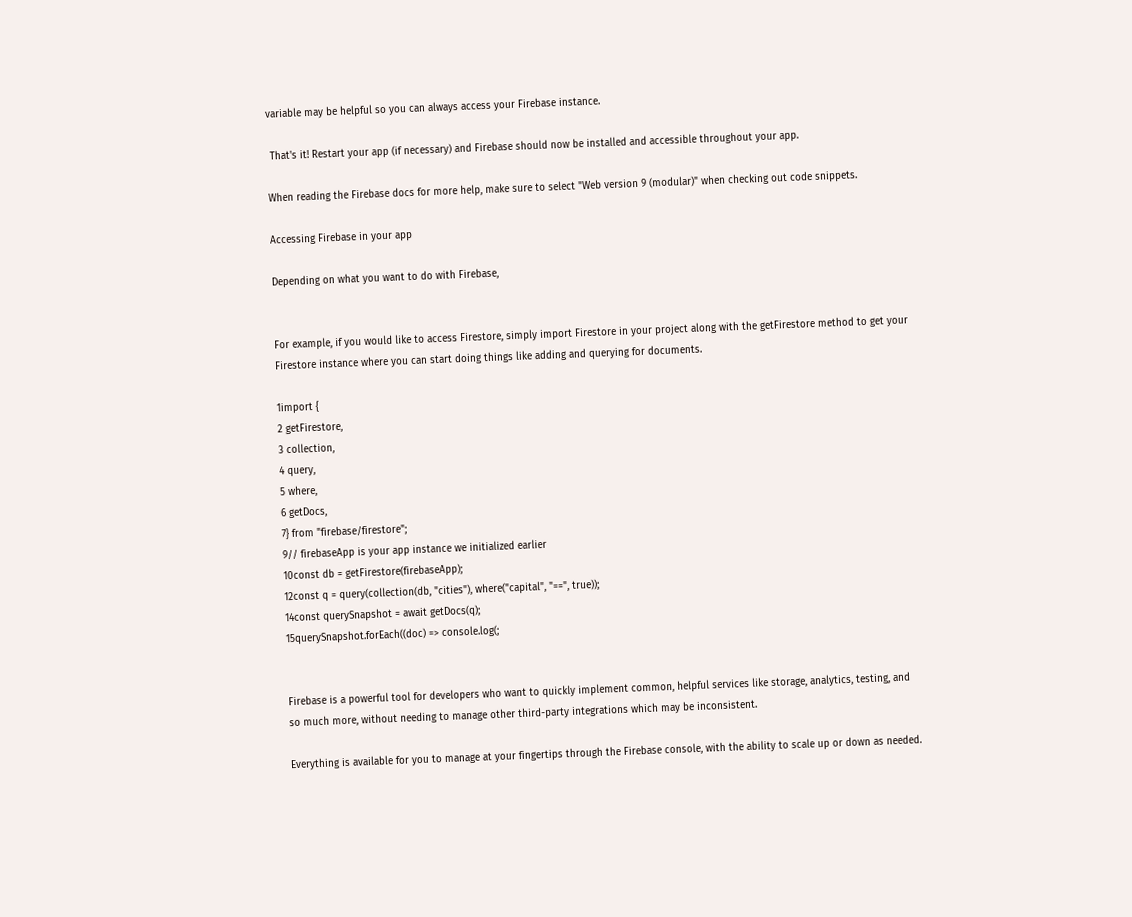variable may be helpful so you can always access your Firebase instance.

 That's it! Restart your app (if necessary) and Firebase should now be installed and accessible throughout your app.

When reading the Firebase docs for more help, make sure to select "Web version 9 (modular)" when checking out code snippets.

Accessing Firebase in your app

Depending on what you want to do with Firebase,


For example, if you would like to access Firestore, simply import Firestore in your project along with the getFirestore method to get your Firestore instance where you can start doing things like adding and querying for documents.

1import {
2 getFirestore,
3 collection,
4 query,
5 where,
6 getDocs,
7} from "firebase/firestore";
9// firebaseApp is your app instance we initialized earlier
10const db = getFirestore(firebaseApp);
12const q = query(collection(db, "cities"), where("capital", "==", true));
14const querySnapshot = await getDocs(q);
15querySnapshot.forEach((doc) => console.log(;


Firebase is a powerful tool for developers who want to quickly implement common, helpful services like storage, analytics, testing, and so much more, without needing to manage other third-party integrations which may be inconsistent.

Everything is available for you to manage at your fingertips through the Firebase console, with the ability to scale up or down as needed.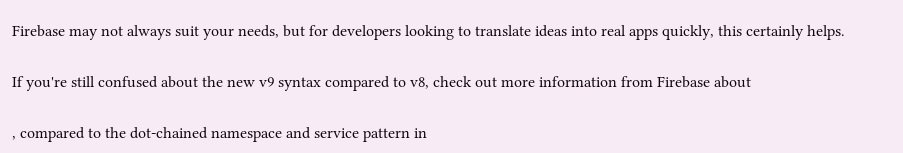Firebase may not always suit your needs, but for developers looking to translate ideas into real apps quickly, this certainly helps.

If you're still confused about the new v9 syntax compared to v8, check out more information from Firebase about

, compared to the dot-chained namespace and service pattern in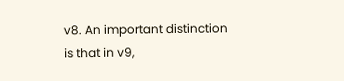v8. An important distinction is that in v9,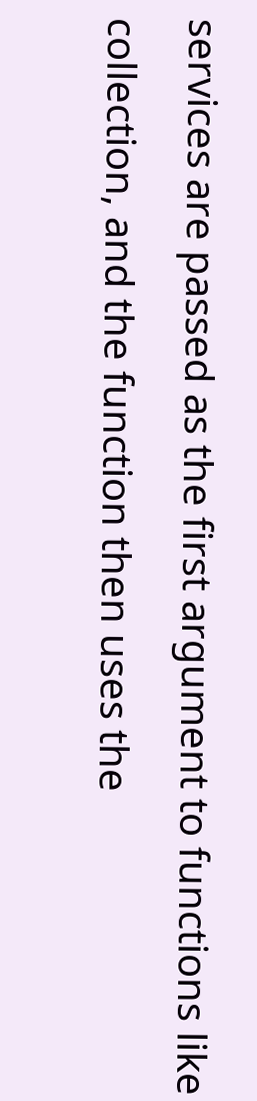services are passed as the first argument to functions like collection, and the function then uses the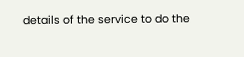details of the service to do the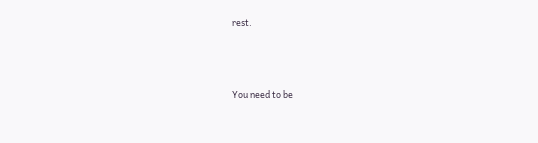rest.



You need to be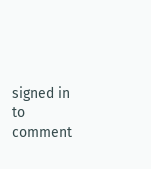signed in to comment